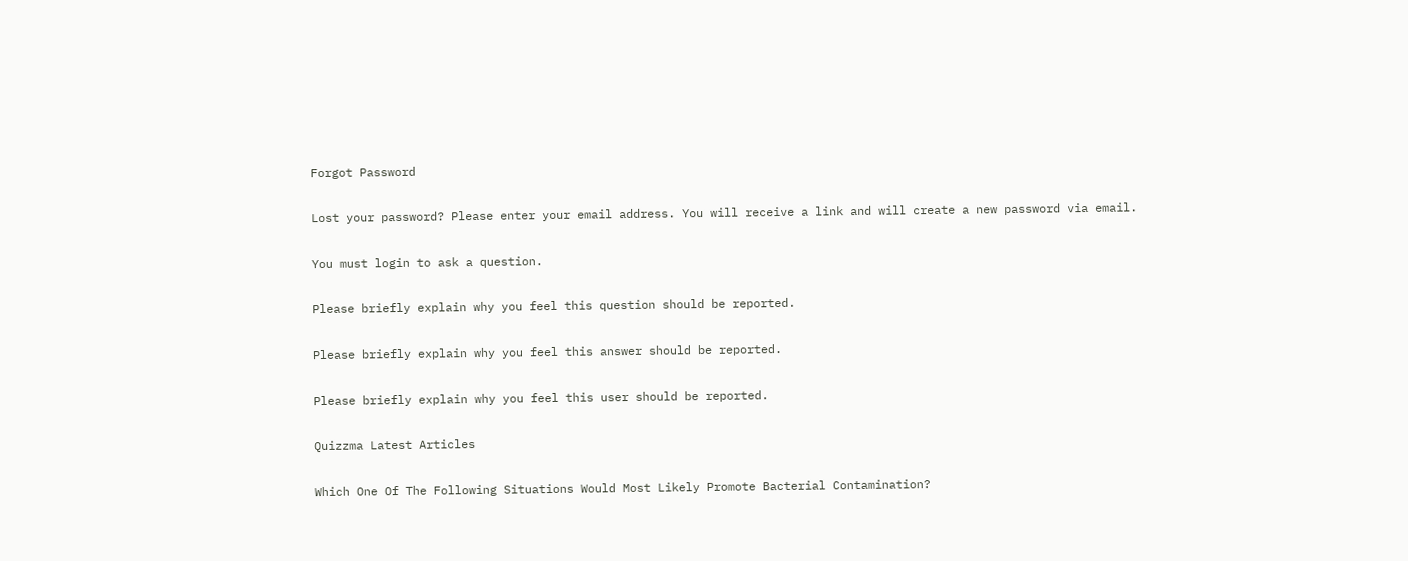Forgot Password

Lost your password? Please enter your email address. You will receive a link and will create a new password via email.

You must login to ask a question.

Please briefly explain why you feel this question should be reported.

Please briefly explain why you feel this answer should be reported.

Please briefly explain why you feel this user should be reported.

Quizzma Latest Articles

Which One Of The Following Situations Would Most Likely Promote Bacterial Contamination?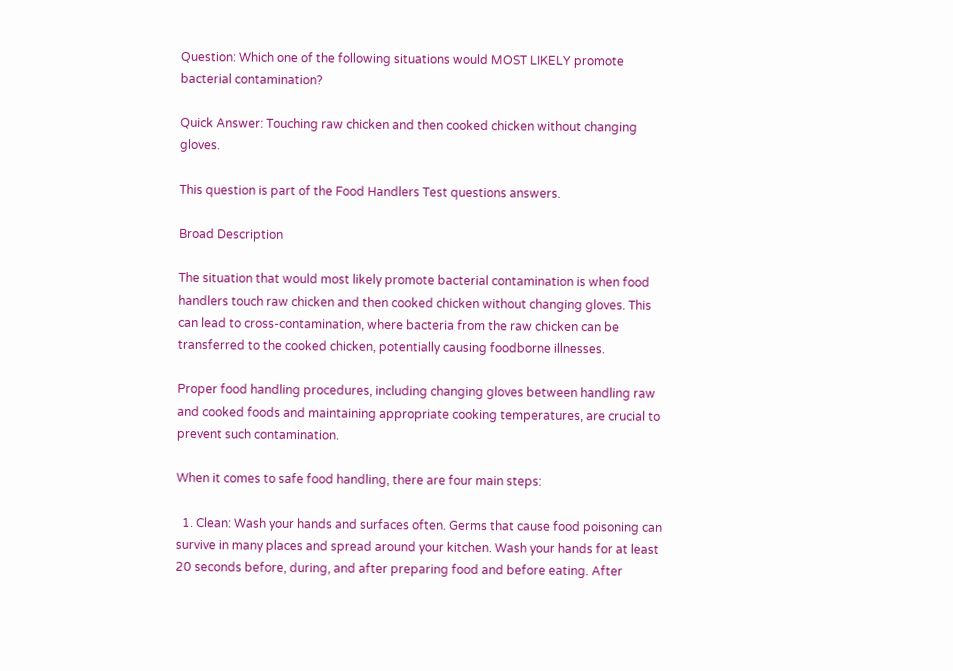Question: Which one of the following situations would MOST LIKELY promote bacterial contamination?

Quick Answer: Touching raw chicken and then cooked chicken without changing gloves.

This question is part of the Food Handlers Test questions answers.

Broad Description

The situation that would most likely promote bacterial contamination is when food handlers touch raw chicken and then cooked chicken without changing gloves. This can lead to cross-contamination, where bacteria from the raw chicken can be transferred to the cooked chicken, potentially causing foodborne illnesses.

Proper food handling procedures, including changing gloves between handling raw and cooked foods and maintaining appropriate cooking temperatures, are crucial to prevent such contamination.

When it comes to safe food handling, there are four main steps:

  1. Clean: Wash your hands and surfaces often. Germs that cause food poisoning can survive in many places and spread around your kitchen. Wash your hands for at least 20 seconds before, during, and after preparing food and before eating. After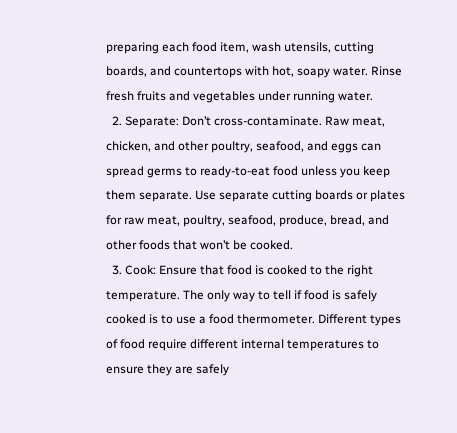preparing each food item, wash utensils, cutting boards, and countertops with hot, soapy water. Rinse fresh fruits and vegetables under running water.
  2. Separate: Don’t cross-contaminate. Raw meat, chicken, and other poultry, seafood, and eggs can spread germs to ready-to-eat food unless you keep them separate. Use separate cutting boards or plates for raw meat, poultry, seafood, produce, bread, and other foods that won’t be cooked.
  3. Cook: Ensure that food is cooked to the right temperature. The only way to tell if food is safely cooked is to use a food thermometer. Different types of food require different internal temperatures to ensure they are safely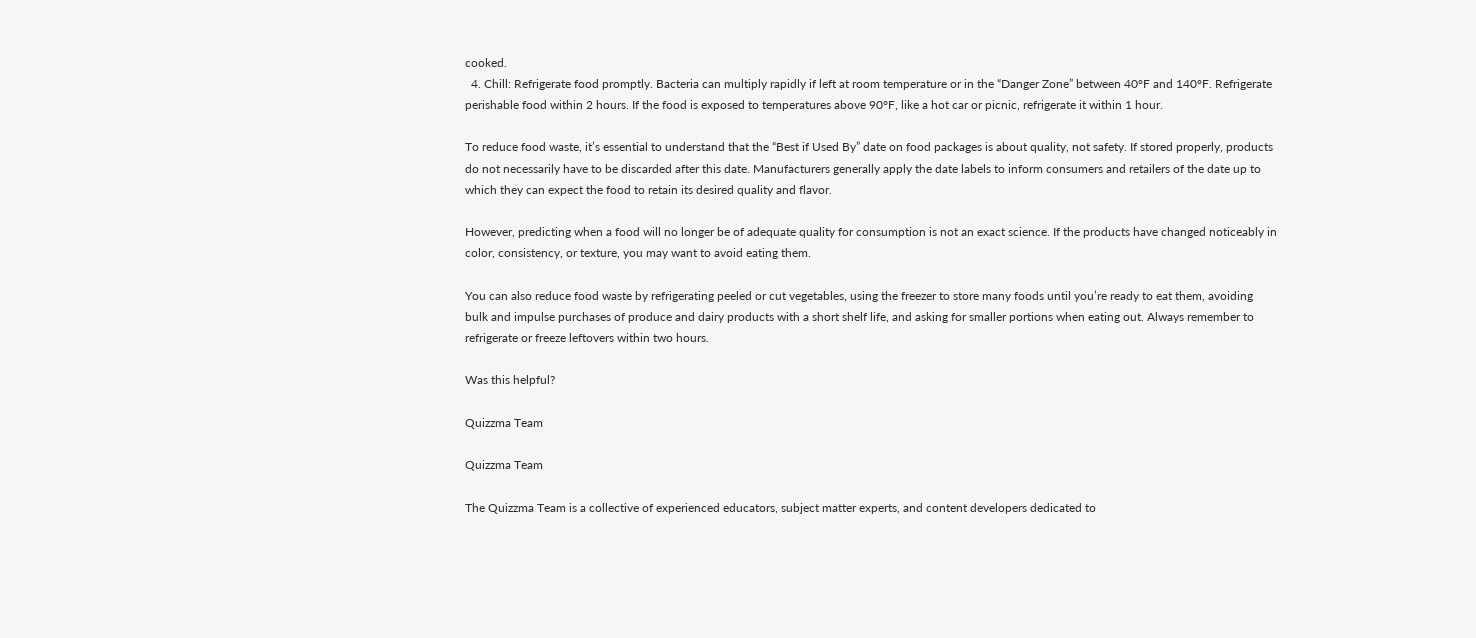cooked.
  4. Chill: Refrigerate food promptly. Bacteria can multiply rapidly if left at room temperature or in the “Danger Zone” between 40°F and 140°F. Refrigerate perishable food within 2 hours. If the food is exposed to temperatures above 90°F, like a hot car or picnic, refrigerate it within 1 hour.

To reduce food waste, it’s essential to understand that the “Best if Used By” date on food packages is about quality, not safety. If stored properly, products do not necessarily have to be discarded after this date. Manufacturers generally apply the date labels to inform consumers and retailers of the date up to which they can expect the food to retain its desired quality and flavor.

However, predicting when a food will no longer be of adequate quality for consumption is not an exact science. If the products have changed noticeably in color, consistency, or texture, you may want to avoid eating them.

You can also reduce food waste by refrigerating peeled or cut vegetables, using the freezer to store many foods until you’re ready to eat them, avoiding bulk and impulse purchases of produce and dairy products with a short shelf life, and asking for smaller portions when eating out. Always remember to refrigerate or freeze leftovers within two hours.

Was this helpful?

Quizzma Team

Quizzma Team

The Quizzma Team is a collective of experienced educators, subject matter experts, and content developers dedicated to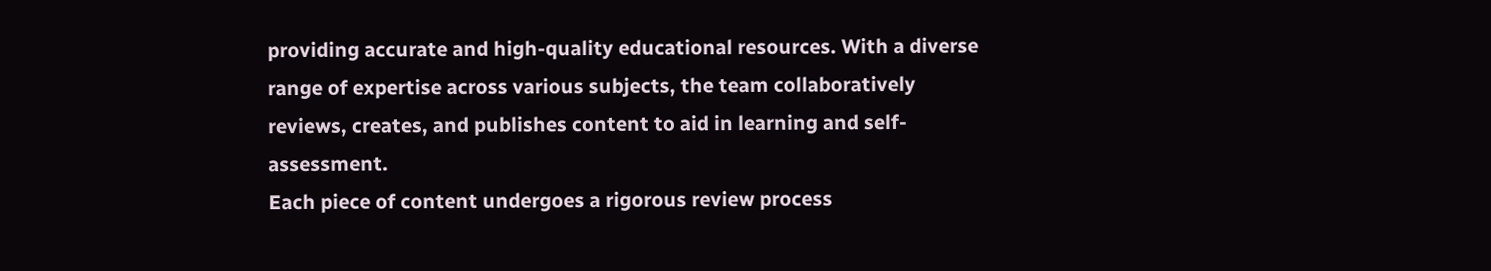providing accurate and high-quality educational resources. With a diverse range of expertise across various subjects, the team collaboratively reviews, creates, and publishes content to aid in learning and self-assessment.
Each piece of content undergoes a rigorous review process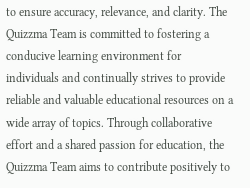to ensure accuracy, relevance, and clarity. The Quizzma Team is committed to fostering a conducive learning environment for individuals and continually strives to provide reliable and valuable educational resources on a wide array of topics. Through collaborative effort and a shared passion for education, the Quizzma Team aims to contribute positively to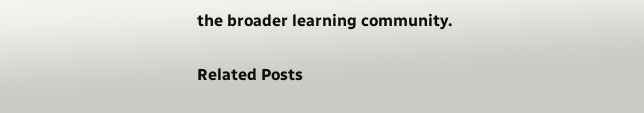the broader learning community.

Related Posts